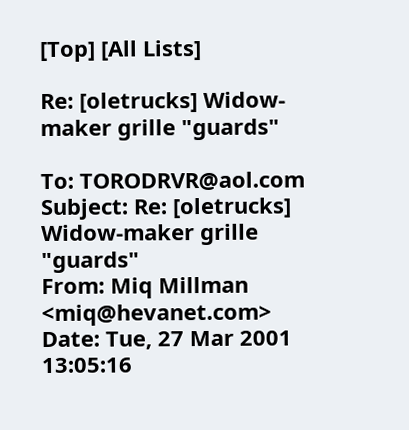[Top] [All Lists]

Re: [oletrucks] Widow-maker grille "guards"

To: TORODRVR@aol.com
Subject: Re: [oletrucks] Widow-maker grille "guards"
From: Miq Millman <miq@hevanet.com>
Date: Tue, 27 Mar 2001 13:05:16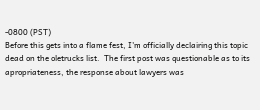-0800 (PST)
Before this gets into a flame fest, I'm officially declairing this topic
dead on the oletrucks list.  The first post was questionable as to its
apropriateness, the response about lawyers was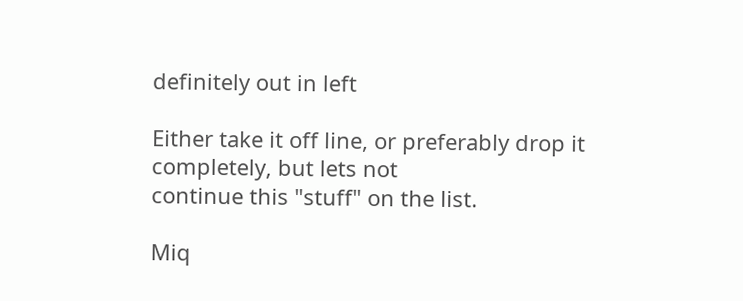definitely out in left

Either take it off line, or preferably drop it completely, but lets not
continue this "stuff" on the list.

Miq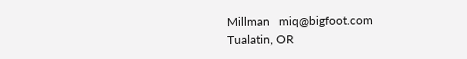Millman   miq@bigfoot.com
Tualatin, OR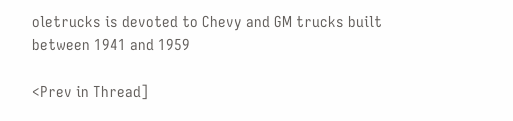oletrucks is devoted to Chevy and GM trucks built between 1941 and 1959

<Prev in Thread]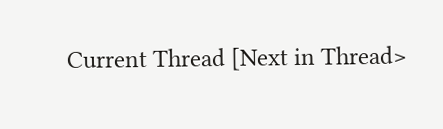Current Thread [Next in Thread>